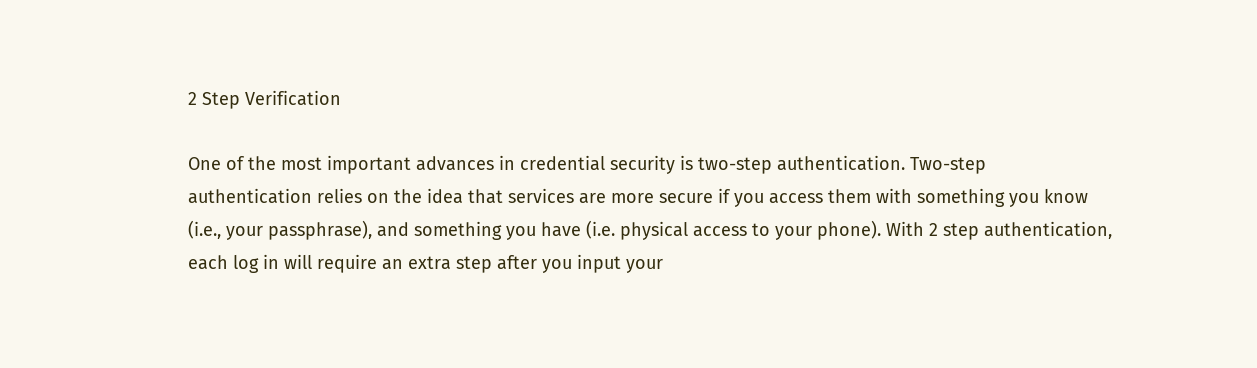2 Step Verification

One of the most important advances in credential security is two-step authentication. Two-step authentication relies on the idea that services are more secure if you access them with something you know (i.e., your passphrase), and something you have (i.e. physical access to your phone). With 2 step authentication, each log in will require an extra step after you input your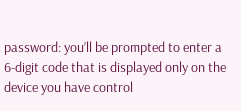password: you’ll be prompted to enter a 6-digit code that is displayed only on the device you have control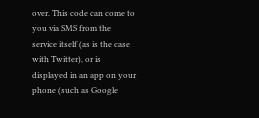over. This code can come to you via SMS from the service itself (as is the case with Twitter), or is displayed in an app on your phone (such as Google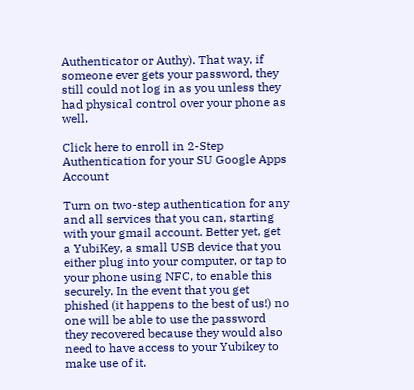Authenticator or Authy). That way, if someone ever gets your password, they still could not log in as you unless they had physical control over your phone as well.

Click here to enroll in 2-Step Authentication for your SU Google Apps Account

Turn on two-step authentication for any and all services that you can, starting with your gmail account. Better yet, get a YubiKey, a small USB device that you either plug into your computer, or tap to your phone using NFC, to enable this securely. In the event that you get phished (it happens to the best of us!) no one will be able to use the password they recovered because they would also need to have access to your Yubikey to make use of it.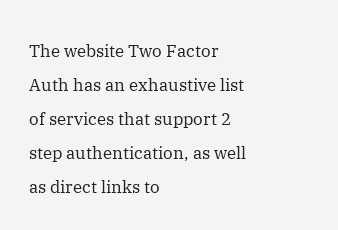The website Two Factor Auth has an exhaustive list of services that support 2 step authentication, as well as direct links to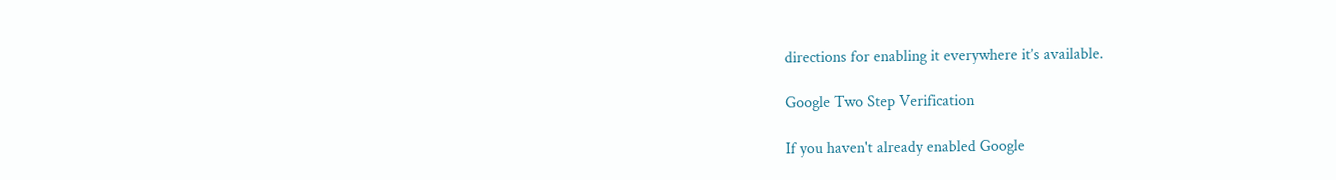directions for enabling it everywhere it’s available.

Google Two Step Verification

If you haven't already enabled Google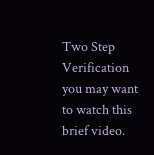Two Step Verification you may want to watch this brief video.